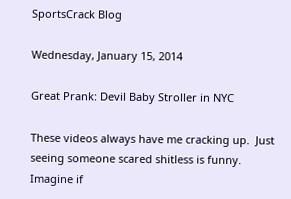SportsCrack Blog

Wednesday, January 15, 2014

Great Prank: Devil Baby Stroller in NYC

These videos always have me cracking up.  Just seeing someone scared shitless is funny.  Imagine if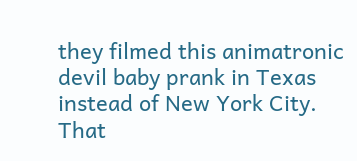they filmed this animatronic devil baby prank in Texas instead of New York City.  That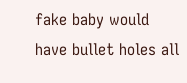fake baby would have bullet holes all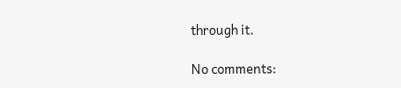through it.

No comments: